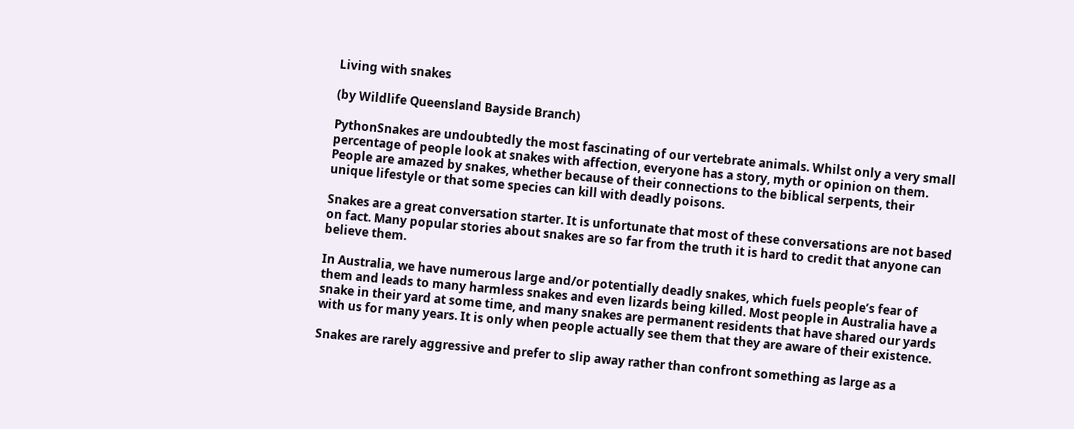Living with snakes

(by Wildlife Queensland Bayside Branch)

PythonSnakes are undoubtedly the most fascinating of our vertebrate animals. Whilst only a very small percentage of people look at snakes with affection, everyone has a story, myth or opinion on them. People are amazed by snakes, whether because of their connections to the biblical serpents, their unique lifestyle or that some species can kill with deadly poisons.

Snakes are a great conversation starter. It is unfortunate that most of these conversations are not based on fact. Many popular stories about snakes are so far from the truth it is hard to credit that anyone can believe them.

In Australia, we have numerous large and/or potentially deadly snakes, which fuels people’s fear of them and leads to many harmless snakes and even lizards being killed. Most people in Australia have a snake in their yard at some time, and many snakes are permanent residents that have shared our yards with us for many years. It is only when people actually see them that they are aware of their existence.

Snakes are rarely aggressive and prefer to slip away rather than confront something as large as a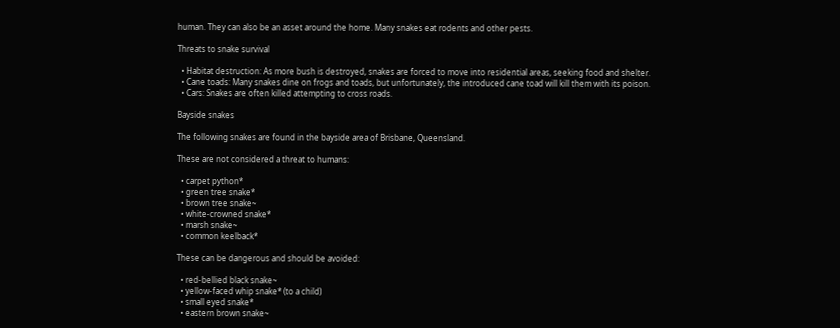human. They can also be an asset around the home. Many snakes eat rodents and other pests.

Threats to snake survival

  • Habitat destruction: As more bush is destroyed, snakes are forced to move into residential areas, seeking food and shelter.
  • Cane toads: Many snakes dine on frogs and toads, but unfortunately, the introduced cane toad will kill them with its poison.
  • Cars: Snakes are often killed attempting to cross roads.

Bayside snakes

The following snakes are found in the bayside area of Brisbane, Queensland.

These are not considered a threat to humans:

  • carpet python*
  • green tree snake*
  • brown tree snake~
  • white-crowned snake*
  • marsh snake~
  • common keelback*

These can be dangerous and should be avoided:

  • red-bellied black snake~
  • yellow-faced whip snake* (to a child)
  • small eyed snake*
  • eastern brown snake~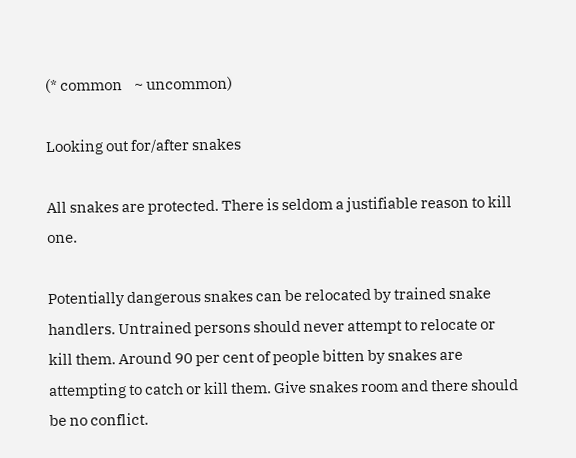(* common    ~ uncommon)

Looking out for/after snakes

All snakes are protected. There is seldom a justifiable reason to kill one.

Potentially dangerous snakes can be relocated by trained snake handlers. Untrained persons should never attempt to relocate or kill them. Around 90 per cent of people bitten by snakes are attempting to catch or kill them. Give snakes room and there should be no conflict.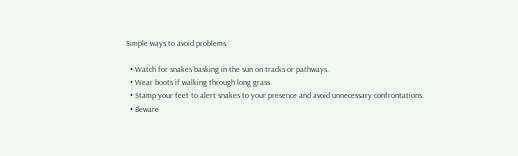Simple ways to avoid problems:

  • Watch for snakes basking in the sun on tracks or pathways.
  • Wear boots if walking through long grass.
  • Stamp your feet to alert snakes to your presence and avoid unnecessary confrontations.
  • Beware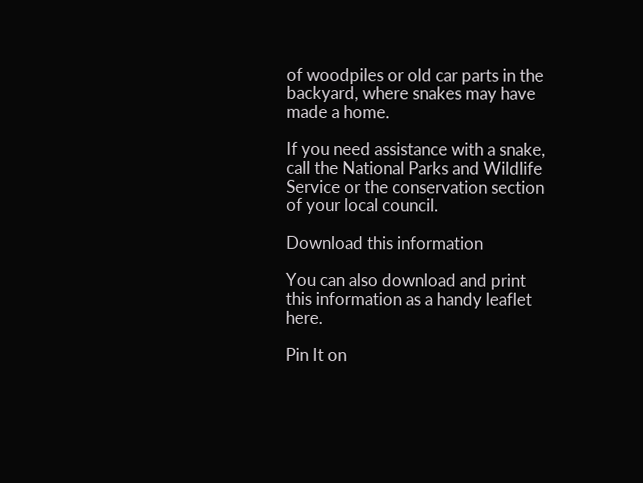of woodpiles or old car parts in the backyard, where snakes may have made a home.

If you need assistance with a snake, call the National Parks and Wildlife Service or the conservation section of your local council.

Download this information

You can also download and print this information as a handy leaflet here.

Pin It on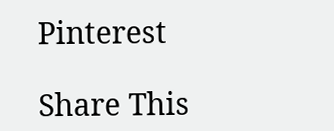Pinterest

Share This